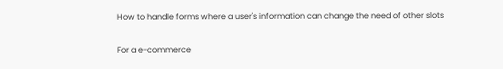How to handle forms where a user's information can change the need of other slots

For a e-commerce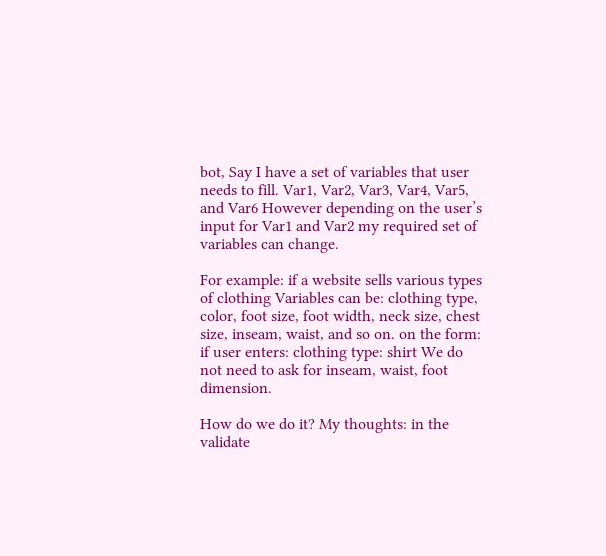bot, Say I have a set of variables that user needs to fill. Var1, Var2, Var3, Var4, Var5, and Var6 However depending on the user’s input for Var1 and Var2 my required set of variables can change.

For example: if a website sells various types of clothing Variables can be: clothing type, color, foot size, foot width, neck size, chest size, inseam, waist, and so on. on the form: if user enters: clothing type: shirt We do not need to ask for inseam, waist, foot dimension.

How do we do it? My thoughts: in the validate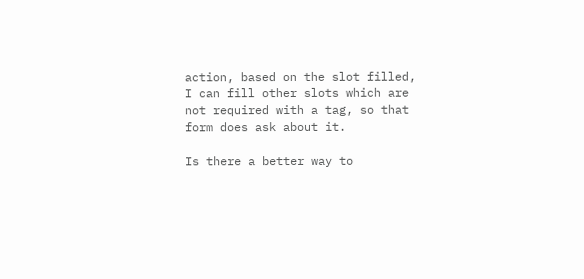action, based on the slot filled, I can fill other slots which are not required with a tag, so that form does ask about it.

Is there a better way to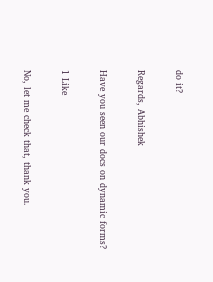do it?

Regards, Abhishek

Have you seen our docs on dynamic forms?

1 Like

No, let me check that, thank you.